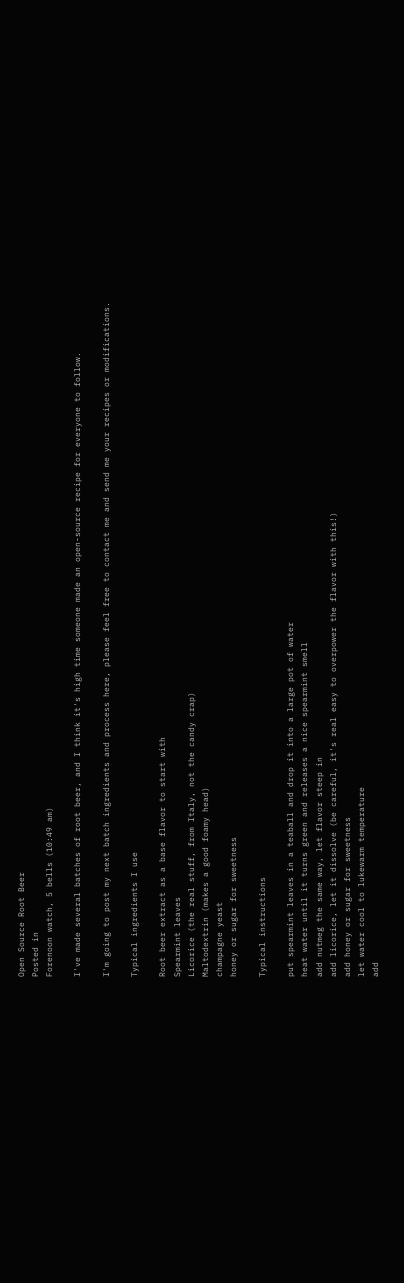Open Source Root Beer
Posted in
Forenoon watch, 5 bells (10:49 am)

I've made several batches of root beer, and I think it's high time someone made an open-source recipe for everyone to follow.

I'm going to post my next batch ingredients and process here, please feel free to contact me and send me your recipes or modifications.

Typical ingredients I use

Root beer extract as a base flavor to start with
Spearmint leaves
Licorice (the real stuff, from Italy, not the candy crap)
Maltodextrin (makes a good foamy head)
champagne yeast
honey or sugar for sweetness

Typical instructions

put spearmint leaves in a teaball and drop it into a large pot of water
heat water until it turns green and releases a nice spearmint smell
add nutmeg the same way, let flavor steep in
add licorice, let it dissolve (be careful, it's real easy to overpower the flavor with this!)
add honey or sugar for sweetness
let water cool to lukewarm temperature
add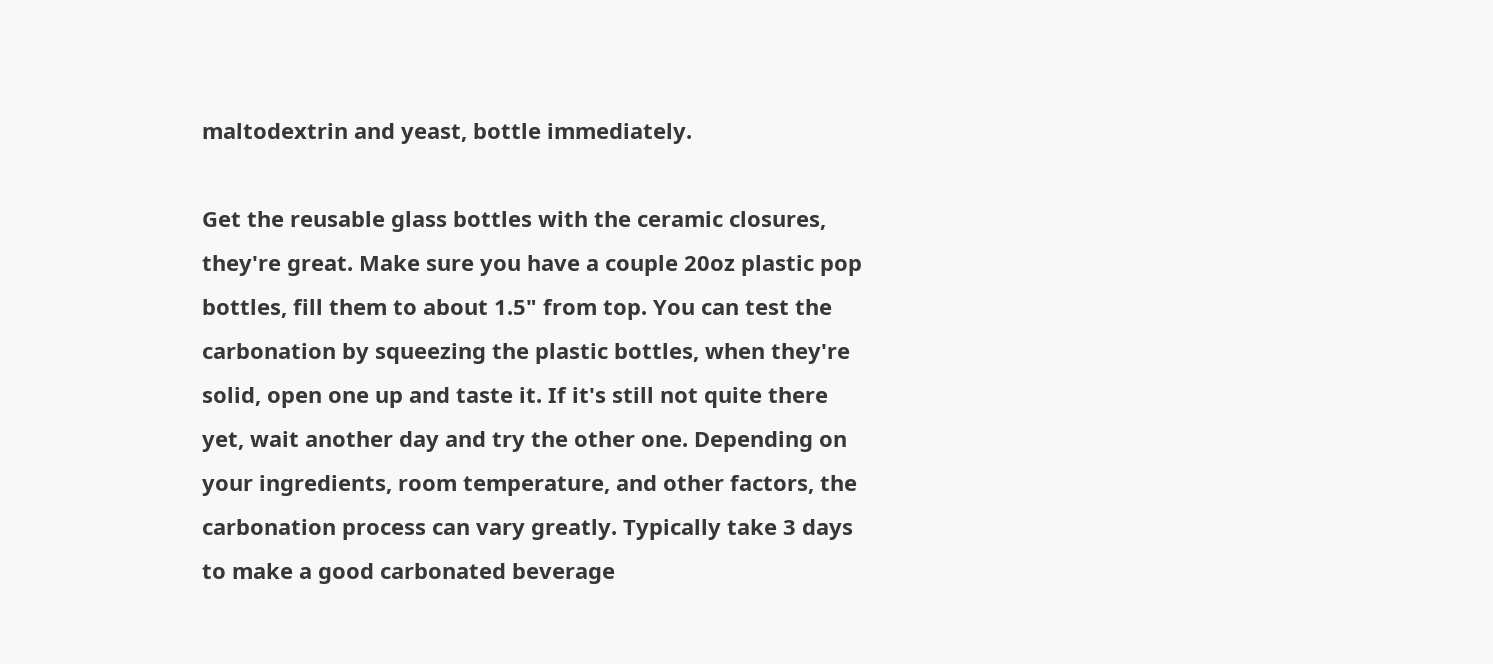maltodextrin and yeast, bottle immediately.

Get the reusable glass bottles with the ceramic closures, they're great. Make sure you have a couple 20oz plastic pop bottles, fill them to about 1.5" from top. You can test the carbonation by squeezing the plastic bottles, when they're solid, open one up and taste it. If it's still not quite there yet, wait another day and try the other one. Depending on your ingredients, room temperature, and other factors, the carbonation process can vary greatly. Typically take 3 days to make a good carbonated beverage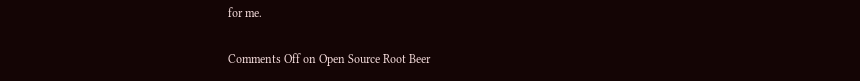for me.

Comments Off on Open Source Root Beer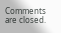Comments are closed.